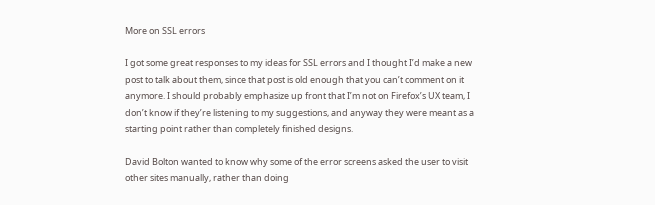More on SSL errors

I got some great responses to my ideas for SSL errors and I thought I’d make a new post to talk about them, since that post is old enough that you can’t comment on it anymore. I should probably emphasize up front that I’m not on Firefox’s UX team, I don’t know if they’re listening to my suggestions, and anyway they were meant as a starting point rather than completely finished designs.

David Bolton wanted to know why some of the error screens asked the user to visit other sites manually, rather than doing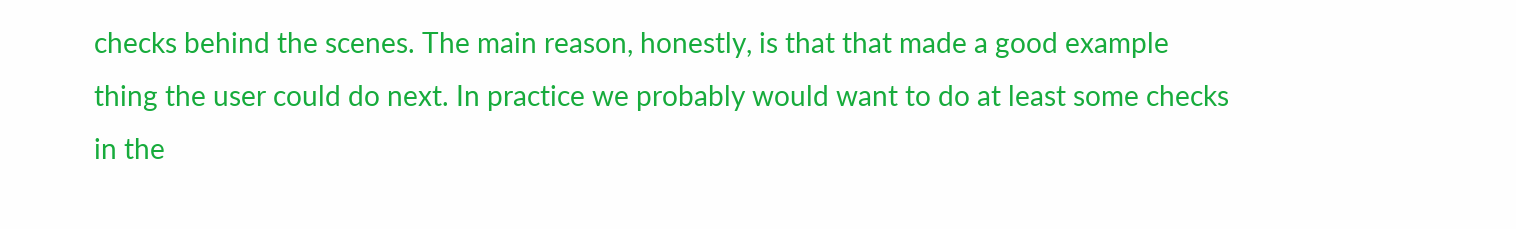checks behind the scenes. The main reason, honestly, is that that made a good example thing the user could do next. In practice we probably would want to do at least some checks in the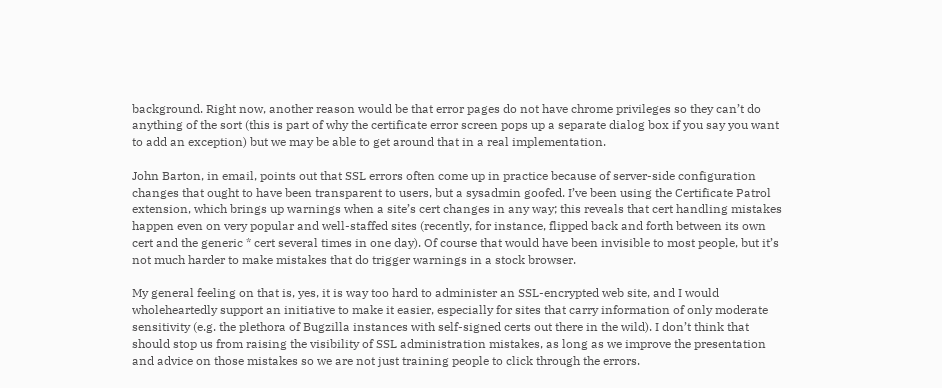background. Right now, another reason would be that error pages do not have chrome privileges so they can’t do anything of the sort (this is part of why the certificate error screen pops up a separate dialog box if you say you want to add an exception) but we may be able to get around that in a real implementation.

John Barton, in email, points out that SSL errors often come up in practice because of server-side configuration changes that ought to have been transparent to users, but a sysadmin goofed. I’ve been using the Certificate Patrol extension, which brings up warnings when a site’s cert changes in any way; this reveals that cert handling mistakes happen even on very popular and well-staffed sites (recently, for instance, flipped back and forth between its own cert and the generic * cert several times in one day). Of course that would have been invisible to most people, but it’s not much harder to make mistakes that do trigger warnings in a stock browser.

My general feeling on that is, yes, it is way too hard to administer an SSL-encrypted web site, and I would wholeheartedly support an initiative to make it easier, especially for sites that carry information of only moderate sensitivity (e.g. the plethora of Bugzilla instances with self-signed certs out there in the wild). I don’t think that should stop us from raising the visibility of SSL administration mistakes, as long as we improve the presentation and advice on those mistakes so we are not just training people to click through the errors.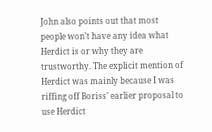John also points out that most people won’t have any idea what Herdict is or why they are trustworthy. The explicit mention of Herdict was mainly because I was riffing off Boriss’ earlier proposal to use Herdict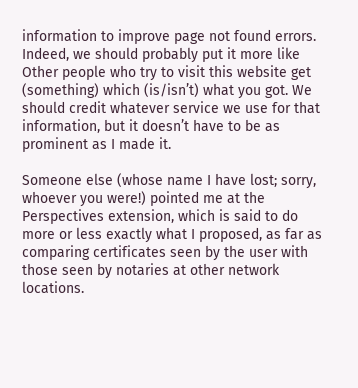information to improve page not found errors. Indeed, we should probably put it more like Other people who try to visit this website get (something) which (is/isn’t) what you got. We should credit whatever service we use for that information, but it doesn’t have to be as prominent as I made it.

Someone else (whose name I have lost; sorry, whoever you were!) pointed me at the Perspectives extension, which is said to do more or less exactly what I proposed, as far as comparing certificates seen by the user with those seen by notaries at other network locations.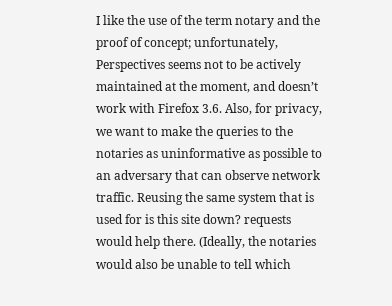I like the use of the term notary and the proof of concept; unfortunately, Perspectives seems not to be actively maintained at the moment, and doesn’t work with Firefox 3.6. Also, for privacy, we want to make the queries to the notaries as uninformative as possible to an adversary that can observe network traffic. Reusing the same system that is used for is this site down? requests would help there. (Ideally, the notaries would also be unable to tell which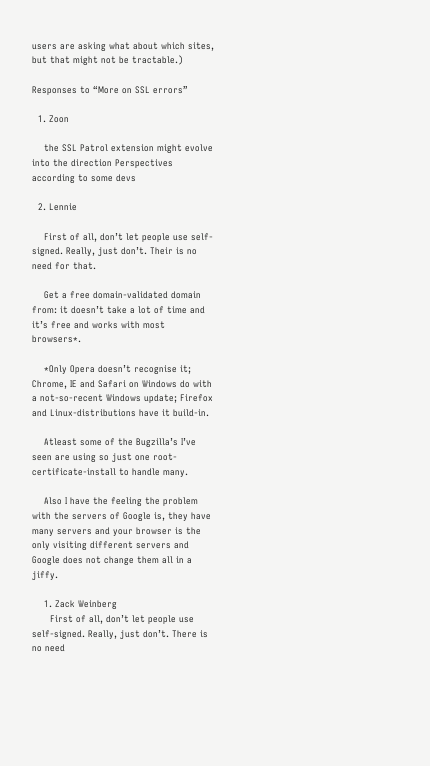users are asking what about which sites, but that might not be tractable.)

Responses to “More on SSL errors”

  1. Zoon

    the SSL Patrol extension might evolve into the direction Perspectives according to some devs

  2. Lennie

    First of all, don’t let people use self-signed. Really, just don’t. Their is no need for that.

    Get a free domain-validated domain from: it doesn’t take a lot of time and it’s free and works with most browsers*.

    *Only Opera doesn’t recognise it; Chrome, IE and Safari on Windows do with a not-so-recent Windows update; Firefox and Linux-distributions have it build-in.

    Atleast some of the Bugzilla’s I’ve seen are using so just one root-certificate-install to handle many.

    Also I have the feeling the problem with the servers of Google is, they have many servers and your browser is the only visiting different servers and Google does not change them all in a jiffy.

    1. Zack Weinberg
      First of all, don’t let people use self-signed. Really, just don’t. There is no need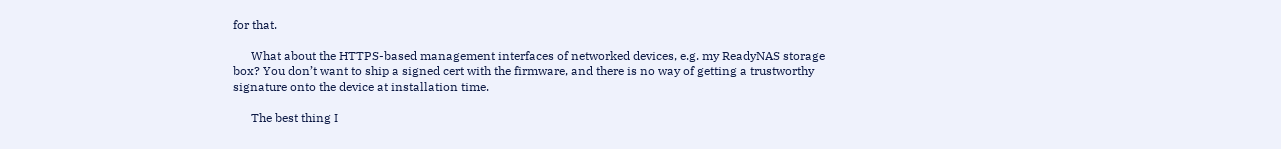for that.

      What about the HTTPS-based management interfaces of networked devices, e.g. my ReadyNAS storage box? You don’t want to ship a signed cert with the firmware, and there is no way of getting a trustworthy signature onto the device at installation time.

      The best thing I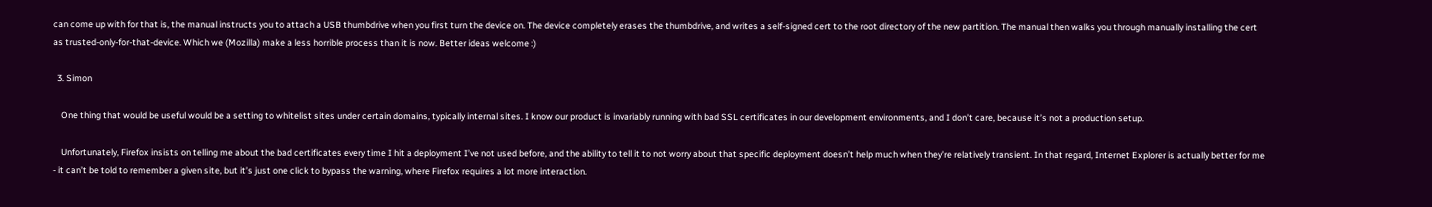can come up with for that is, the manual instructs you to attach a USB thumbdrive when you first turn the device on. The device completely erases the thumbdrive, and writes a self-signed cert to the root directory of the new partition. The manual then walks you through manually installing the cert as trusted-only-for-that-device. Which we (Mozilla) make a less horrible process than it is now. Better ideas welcome :)

  3. Simon

    One thing that would be useful would be a setting to whitelist sites under certain domains, typically internal sites. I know our product is invariably running with bad SSL certificates in our development environments, and I don’t care, because it’s not a production setup.

    Unfortunately, Firefox insists on telling me about the bad certificates every time I hit a deployment I’ve not used before, and the ability to tell it to not worry about that specific deployment doesn’t help much when they’re relatively transient. In that regard, Internet Explorer is actually better for me - it can’t be told to remember a given site, but it’s just one click to bypass the warning, where Firefox requires a lot more interaction.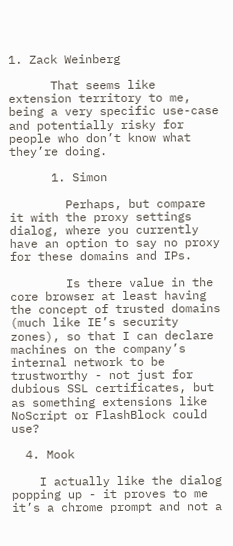1. Zack Weinberg

      That seems like extension territory to me, being a very specific use-case and potentially risky for people who don’t know what they’re doing.

      1. Simon

        Perhaps, but compare it with the proxy settings dialog, where you currently have an option to say no proxy for these domains and IPs.

        Is there value in the core browser at least having the concept of trusted domains (much like IE’s security zones), so that I can declare machines on the company’s internal network to be trustworthy - not just for dubious SSL certificates, but as something extensions like NoScript or FlashBlock could use?

  4. Mook

    I actually like the dialog popping up - it proves to me it’s a chrome prompt and not a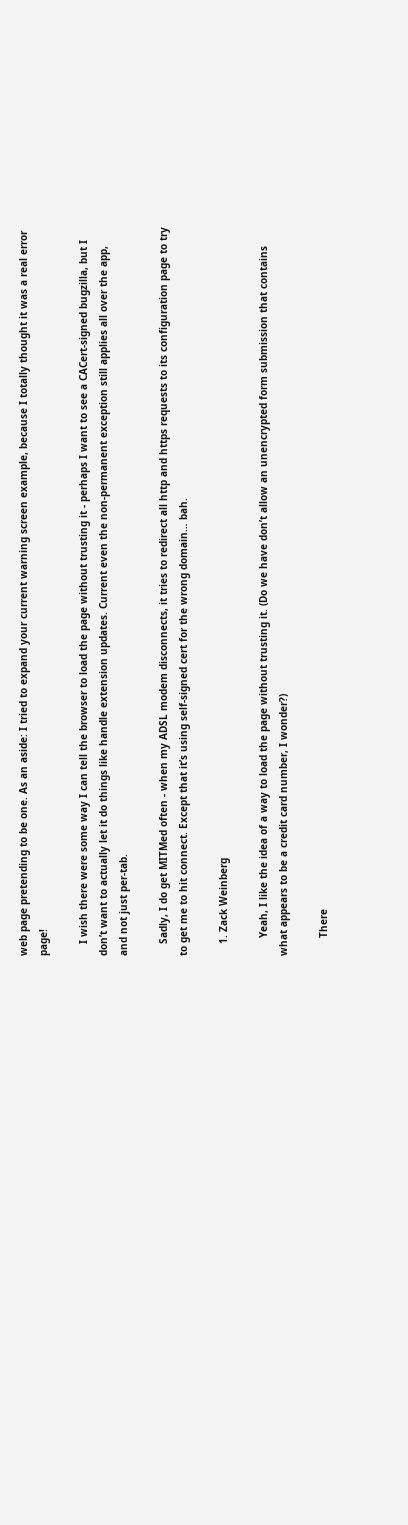web page pretending to be one. As an aside: I tried to expand your current warning screen example, because I totally thought it was a real error page!

    I wish there were some way I can tell the browser to load the page without trusting it - perhaps I want to see a CACert-signed bugzilla, but I don’t want to actually let it do things like handle extension updates. Current even the non-permanent exception still applies all over the app, and not just per-tab.

    Sadly, I do get MITMed often - when my ADSL modem disconnects, it tries to redirect all http and https requests to its configuration page to try to get me to hit connect. Except that it’s using self-signed cert for the wrong domain… bah.

    1. Zack Weinberg

      Yeah, I like the idea of a way to load the page without trusting it. (Do we have don’t allow an unencrypted form submission that contains what appears to be a credit card number, I wonder?)

      There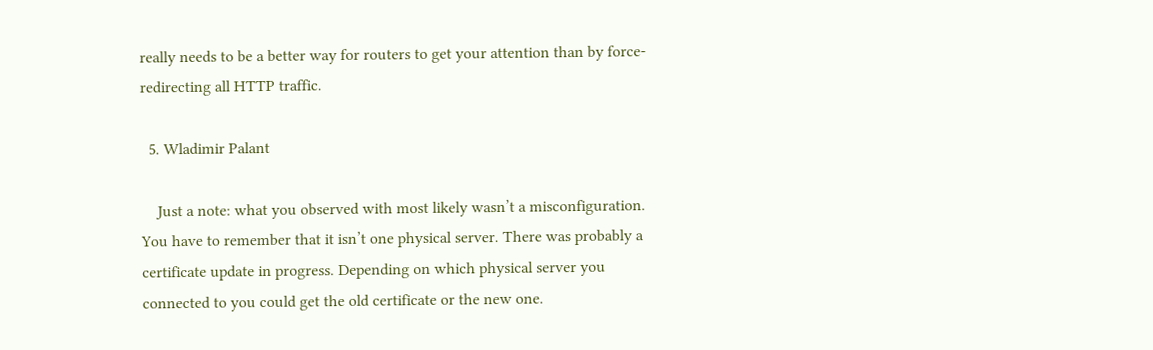really needs to be a better way for routers to get your attention than by force-redirecting all HTTP traffic.

  5. Wladimir Palant

    Just a note: what you observed with most likely wasn’t a misconfiguration. You have to remember that it isn’t one physical server. There was probably a certificate update in progress. Depending on which physical server you connected to you could get the old certificate or the new one.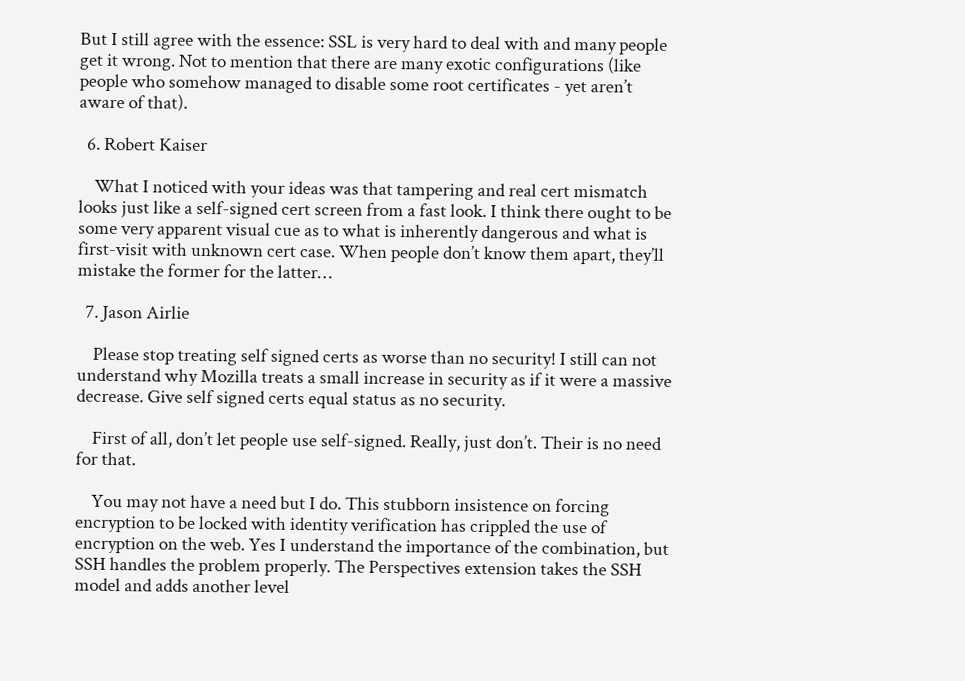But I still agree with the essence: SSL is very hard to deal with and many people get it wrong. Not to mention that there are many exotic configurations (like people who somehow managed to disable some root certificates - yet aren’t aware of that).

  6. Robert Kaiser

    What I noticed with your ideas was that tampering and real cert mismatch looks just like a self-signed cert screen from a fast look. I think there ought to be some very apparent visual cue as to what is inherently dangerous and what is first-visit with unknown cert case. When people don’t know them apart, they’ll mistake the former for the latter…

  7. Jason Airlie

    Please stop treating self signed certs as worse than no security! I still can not understand why Mozilla treats a small increase in security as if it were a massive decrease. Give self signed certs equal status as no security.

    First of all, don’t let people use self-signed. Really, just don’t. Their is no need for that.

    You may not have a need but I do. This stubborn insistence on forcing encryption to be locked with identity verification has crippled the use of encryption on the web. Yes I understand the importance of the combination, but SSH handles the problem properly. The Perspectives extension takes the SSH model and adds another level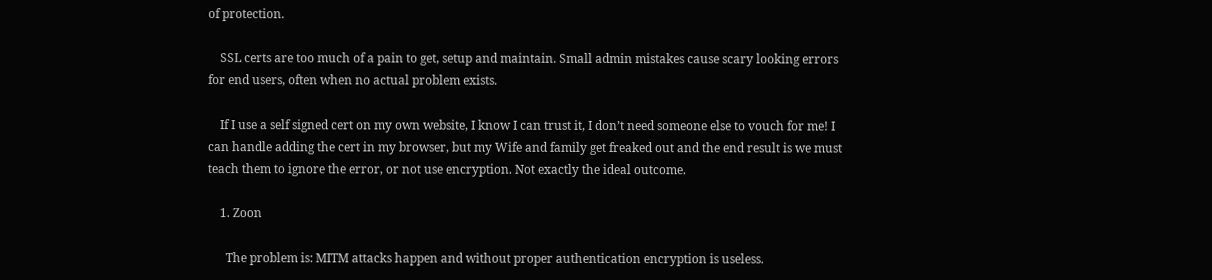of protection.

    SSL certs are too much of a pain to get, setup and maintain. Small admin mistakes cause scary looking errors for end users, often when no actual problem exists.

    If I use a self signed cert on my own website, I know I can trust it, I don’t need someone else to vouch for me! I can handle adding the cert in my browser, but my Wife and family get freaked out and the end result is we must teach them to ignore the error, or not use encryption. Not exactly the ideal outcome.

    1. Zoon

      The problem is: MITM attacks happen and without proper authentication encryption is useless.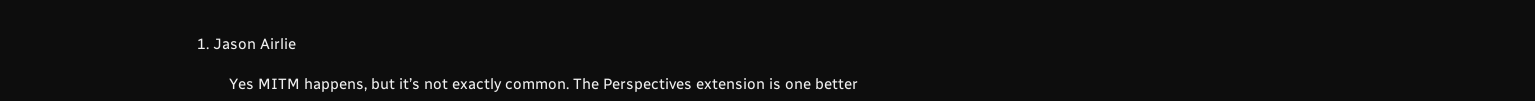1. Jason Airlie

        Yes MITM happens, but it’s not exactly common. The Perspectives extension is one better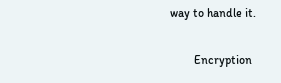way to handle it.

        Encryption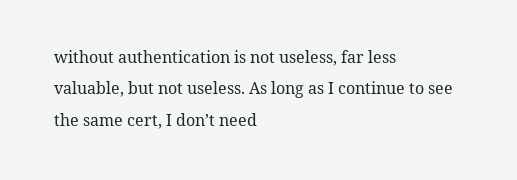without authentication is not useless, far less valuable, but not useless. As long as I continue to see the same cert, I don’t need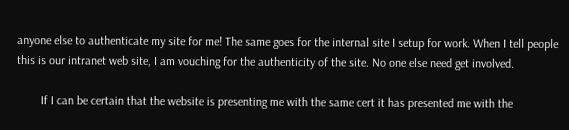anyone else to authenticate my site for me! The same goes for the internal site I setup for work. When I tell people this is our intranet web site, I am vouching for the authenticity of the site. No one else need get involved.

        If I can be certain that the website is presenting me with the same cert it has presented me with the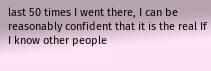last 50 times I went there, I can be reasonably confident that it is the real If I know other people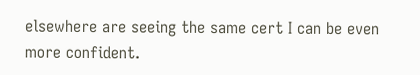elsewhere are seeing the same cert I can be even more confident.